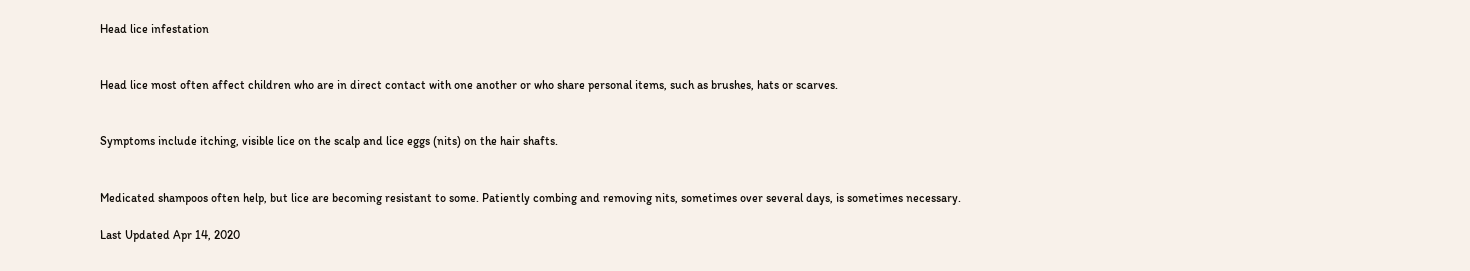Head lice infestation


Head lice most often affect children who are in direct contact with one another or who share personal items, such as brushes, hats or scarves.


Symptoms include itching, visible lice on the scalp and lice eggs (nits) on the hair shafts.


Medicated shampoos often help, but lice are becoming resistant to some. Patiently combing and removing nits, sometimes over several days, is sometimes necessary.

Last Updated Apr 14, 2020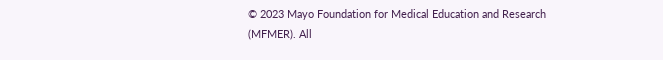© 2023 Mayo Foundation for Medical Education and Research (MFMER). All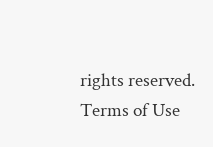rights reserved. Terms of Use